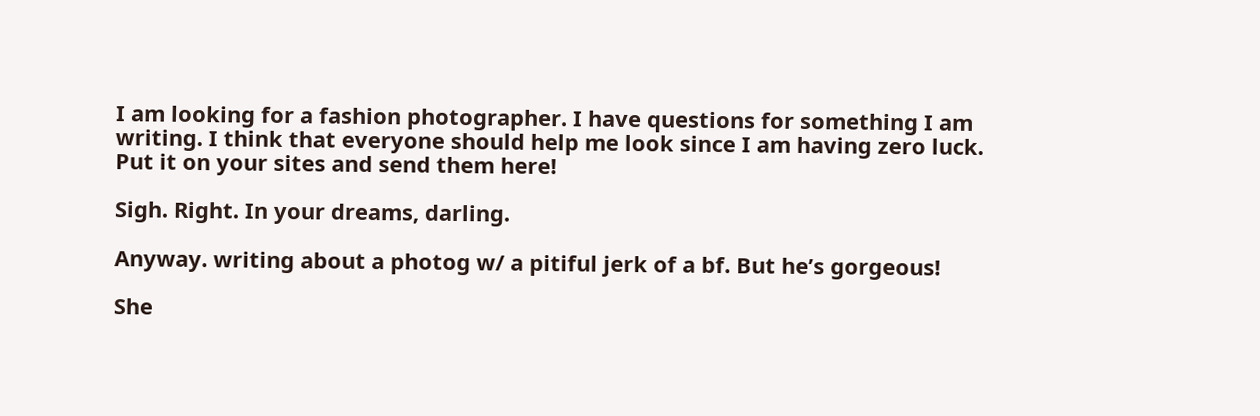I am looking for a fashion photographer. I have questions for something I am writing. I think that everyone should help me look since I am having zero luck. Put it on your sites and send them here!

Sigh. Right. In your dreams, darling.

Anyway. writing about a photog w/ a pitiful jerk of a bf. But he’s gorgeous!

She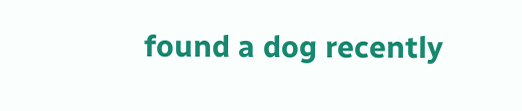found a dog recently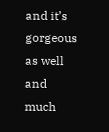and it’s gorgeous as well and much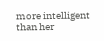more intelligent than her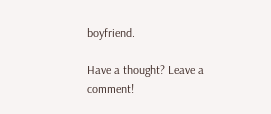boyfriend.

Have a thought? Leave a comment!